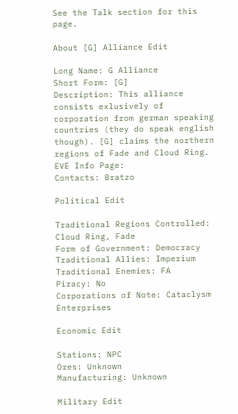See the Talk section for this page.

About [G] Alliance Edit

Long Name: G Alliance
Short Form: [G]
Description: This alliance consists exlusively of corporation from german speaking countries (they do speak english though). [G] claims the northern regions of Fade and Cloud Ring.
EVE Info Page:
Contacts: Bratzo

Political Edit

Traditional Regions Controlled: Cloud Ring, Fade
Form of Government: Democracy
Traditional Allies: Imperium
Traditional Enemies: FA
Piracy: No
Corporations of Note: Cataclysm Enterprises

Economic Edit

Stations: NPC
Ores: Unknown
Manufacturing: Unknown

Military Edit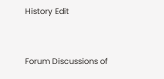History Edit


Forum Discussions of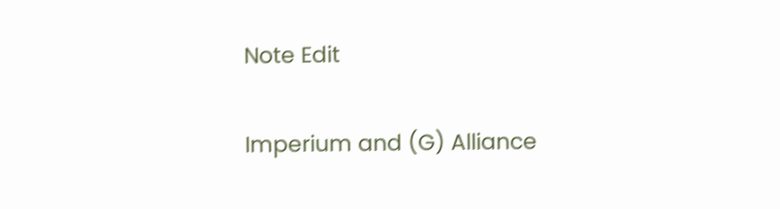Note Edit

Imperium and (G) Alliance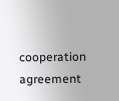cooperation agreement